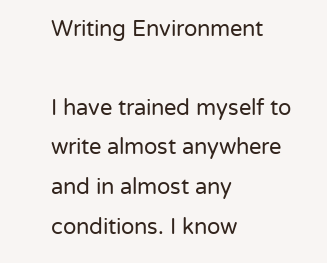Writing Environment

I have trained myself to write almost anywhere and in almost any conditions. I know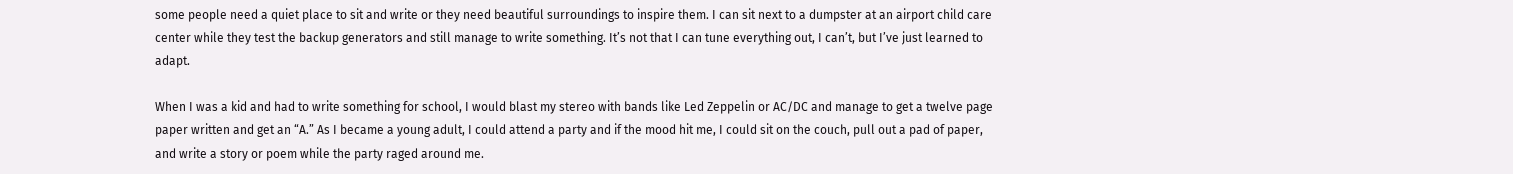some people need a quiet place to sit and write or they need beautiful surroundings to inspire them. I can sit next to a dumpster at an airport child care center while they test the backup generators and still manage to write something. It’s not that I can tune everything out, I can’t, but I’ve just learned to adapt.

When I was a kid and had to write something for school, I would blast my stereo with bands like Led Zeppelin or AC/DC and manage to get a twelve page paper written and get an “A.” As I became a young adult, I could attend a party and if the mood hit me, I could sit on the couch, pull out a pad of paper, and write a story or poem while the party raged around me.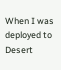When I was deployed to Desert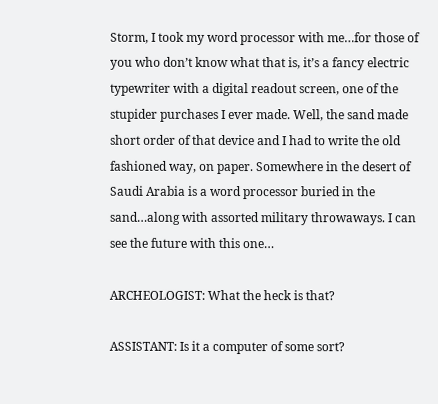Storm, I took my word processor with me…for those of you who don’t know what that is, it’s a fancy electric typewriter with a digital readout screen, one of the stupider purchases I ever made. Well, the sand made short order of that device and I had to write the old fashioned way, on paper. Somewhere in the desert of Saudi Arabia is a word processor buried in the sand…along with assorted military throwaways. I can see the future with this one…

ARCHEOLOGIST: What the heck is that?

ASSISTANT: Is it a computer of some sort?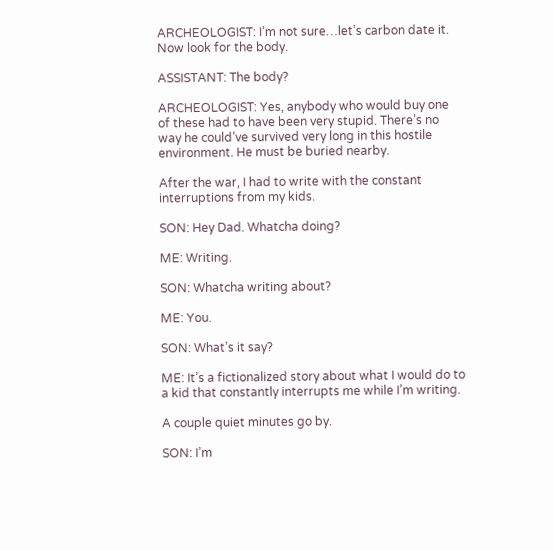ARCHEOLOGIST: I’m not sure…let’s carbon date it. Now look for the body.

ASSISTANT: The body?

ARCHEOLOGIST: Yes, anybody who would buy one of these had to have been very stupid. There’s no way he could’ve survived very long in this hostile environment. He must be buried nearby.

After the war, I had to write with the constant interruptions from my kids.

SON: Hey Dad. Whatcha doing?

ME: Writing.

SON: Whatcha writing about?

ME: You.

SON: What’s it say?

ME: It’s a fictionalized story about what I would do to a kid that constantly interrupts me while I’m writing.

A couple quiet minutes go by.

SON: I’m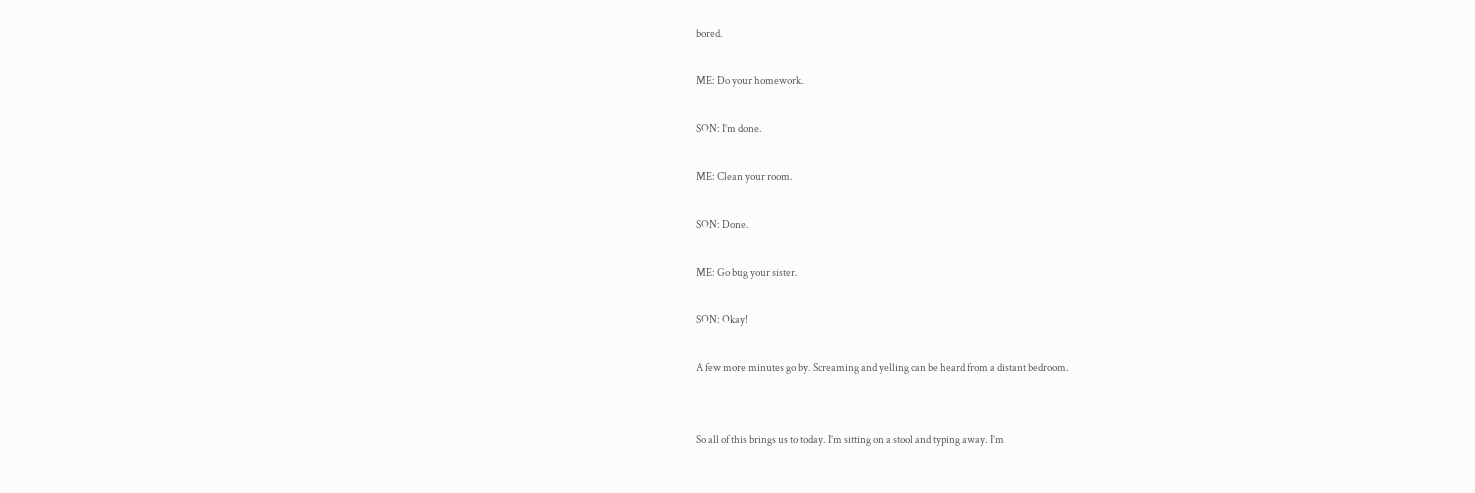bored.

ME: Do your homework.

SON: I’m done.

ME: Clean your room.

SON: Done.

ME: Go bug your sister.

SON: Okay!

A few more minutes go by. Screaming and yelling can be heard from a distant bedroom.


So all of this brings us to today. I’m sitting on a stool and typing away. I’m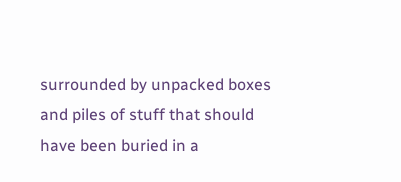surrounded by unpacked boxes and piles of stuff that should have been buried in a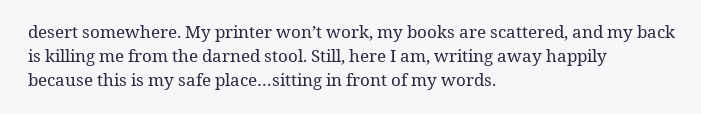desert somewhere. My printer won’t work, my books are scattered, and my back is killing me from the darned stool. Still, here I am, writing away happily because this is my safe place…sitting in front of my words.